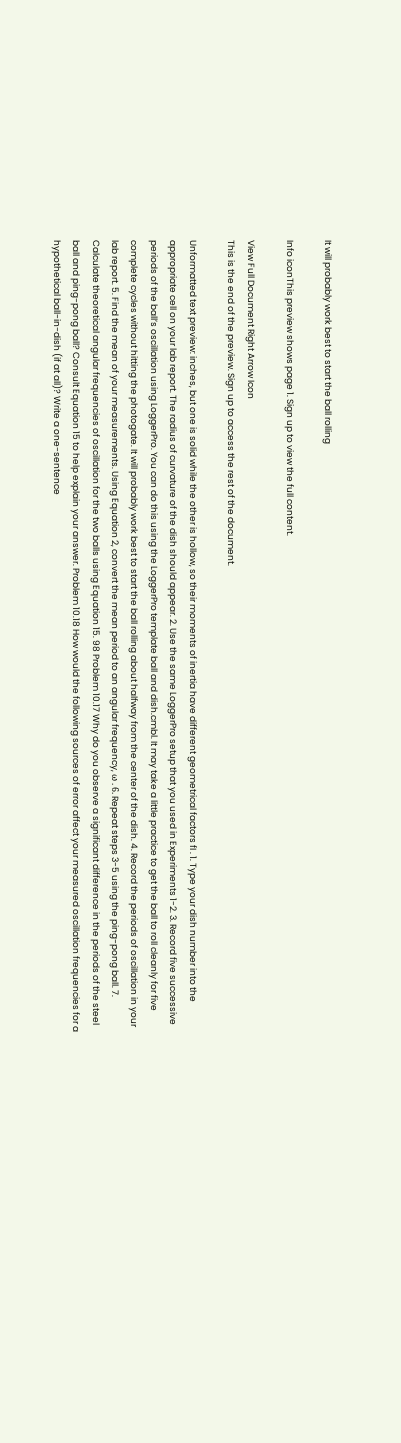It will probably work best to start the ball rolling

Info iconThis preview shows page 1. Sign up to view the full content.

View Full Document Right Arrow Icon
This is the end of the preview. Sign up to access the rest of the document.

Unformatted text preview: inches, but one is solid while the other is hollow, so their moments of inertia have different geometrical factors fI . 1. Type your dish number into the appropriate cell on your lab report. The radius of curvature of the dish should appear. 2. Use the same LoggerPro setup that you used in Experiments 1-2. 3. Record five successive periods of the ball’s oscillation using LoggerPro. You can do this using the LoggerPro template ball and dish.cmbl. It may take a little practice to get the ball to roll cleanly for five complete cycles without hitting the photogate. It will probably work best to start the ball rolling about halfway from the center of the dish. 4. Record the periods of oscillation in your lab report. 5. Find the mean of your measurements. Using Equation 2, convert the mean period to an angular frequency, ω . 6. Repeat steps 3-5 using the ping-pong ball. 7. Calculate theoretical angular frequencies of oscillation for the two balls using Equation 15. 98 Problem 10.17 Why do you observe a significant difference in the periods of the steel ball and ping-pong ball? Consult Equation 15 to help explain your answer. Problem 10.18 How would the following sources of error affect your measured oscillation frequencies for a hypothetical ball-in-dish (if at all)? Write a one-sentence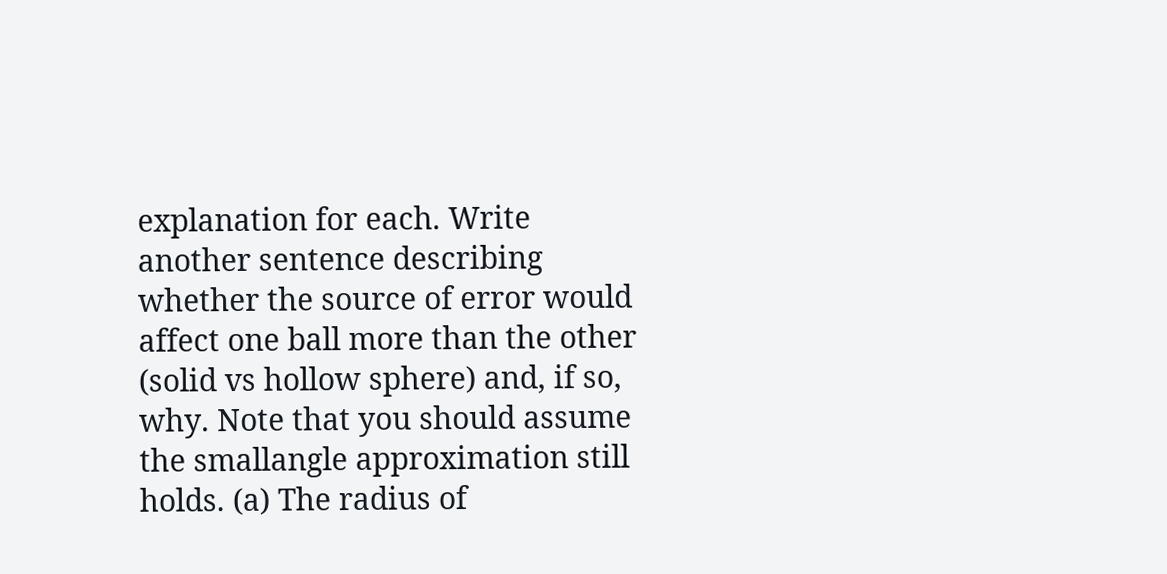explanation for each. Write another sentence describing whether the source of error would affect one ball more than the other (solid vs hollow sphere) and, if so, why. Note that you should assume the smallangle approximation still holds. (a) The radius of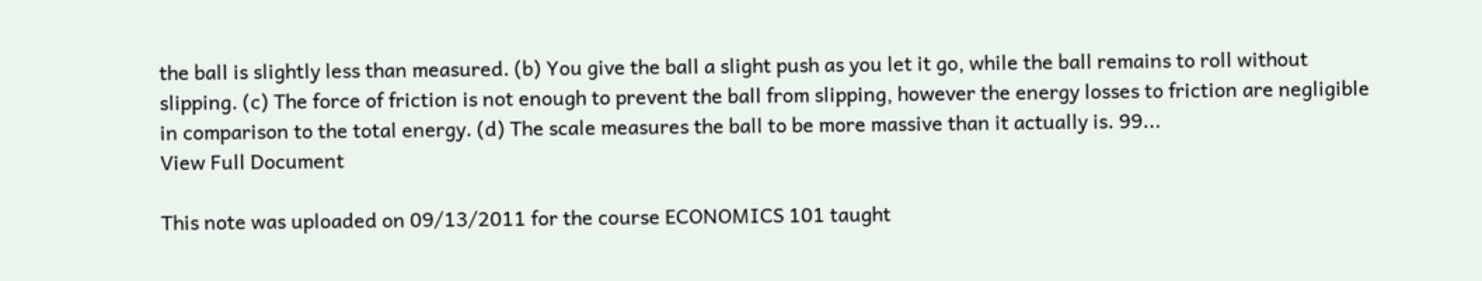the ball is slightly less than measured. (b) You give the ball a slight push as you let it go, while the ball remains to roll without slipping. (c) The force of friction is not enough to prevent the ball from slipping, however the energy losses to friction are negligible in comparison to the total energy. (d) The scale measures the ball to be more massive than it actually is. 99...
View Full Document

This note was uploaded on 09/13/2011 for the course ECONOMICS 101 taught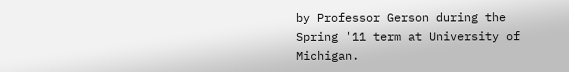by Professor Gerson during the Spring '11 term at University of Michigan.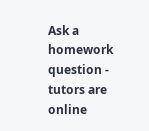Ask a homework question - tutors are online